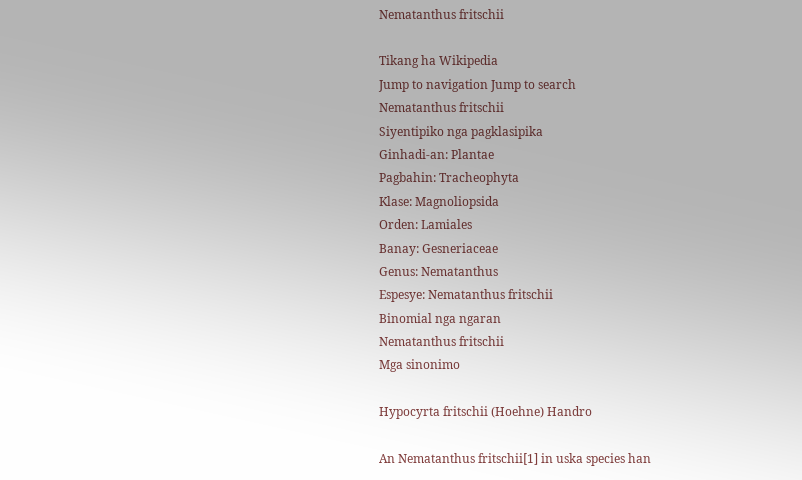Nematanthus fritschii

Tikang ha Wikipedia
Jump to navigation Jump to search
Nematanthus fritschii
Siyentipiko nga pagklasipika
Ginhadi-an: Plantae
Pagbahin: Tracheophyta
Klase: Magnoliopsida
Orden: Lamiales
Banay: Gesneriaceae
Genus: Nematanthus
Espesye: Nematanthus fritschii
Binomial nga ngaran
Nematanthus fritschii
Mga sinonimo

Hypocyrta fritschii (Hoehne) Handro

An Nematanthus fritschii[1] in uska species han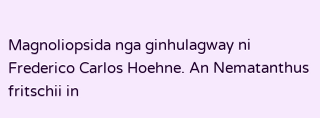Magnoliopsida nga ginhulagway ni Frederico Carlos Hoehne. An Nematanthus fritschii in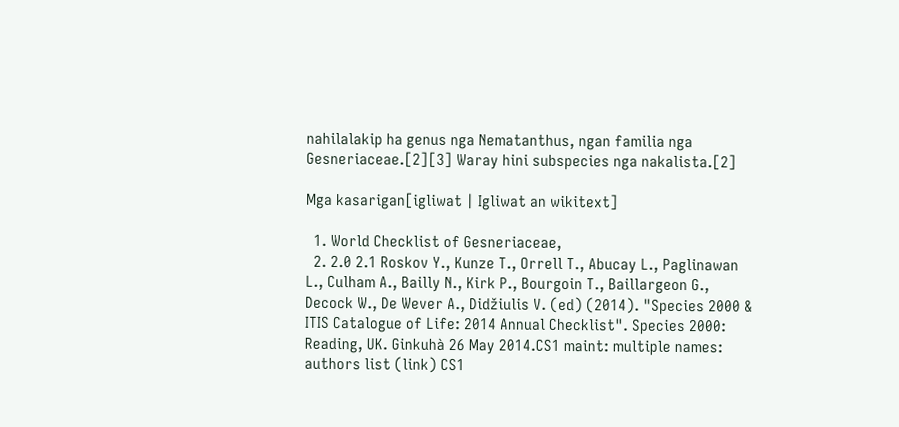nahilalakip ha genus nga Nematanthus, ngan familia nga Gesneriaceae.[2][3] Waray hini subspecies nga nakalista.[2]

Mga kasarigan[igliwat | Igliwat an wikitext]

  1. World Checklist of Gesneriaceae,
  2. 2.0 2.1 Roskov Y., Kunze T., Orrell T., Abucay L., Paglinawan L., Culham A., Bailly N., Kirk P., Bourgoin T., Baillargeon G., Decock W., De Wever A., Didžiulis V. (ed) (2014). "Species 2000 & ITIS Catalogue of Life: 2014 Annual Checklist". Species 2000: Reading, UK. Ginkuhà 26 May 2014.CS1 maint: multiple names: authors list (link) CS1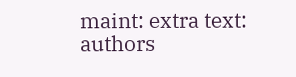maint: extra text: authors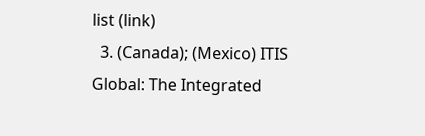list (link)
  3. (Canada); (Mexico) ITIS Global: The Integrated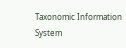Taxonomic Information System